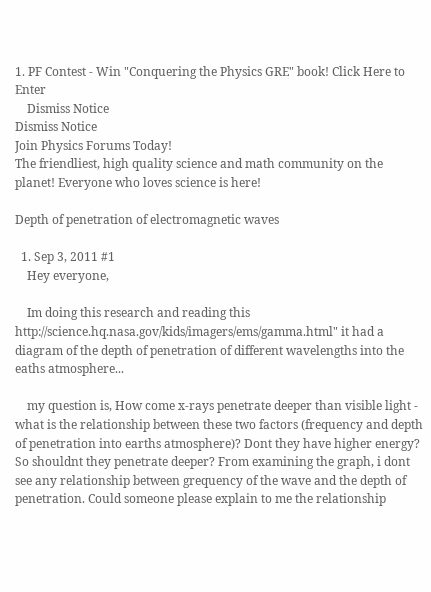1. PF Contest - Win "Conquering the Physics GRE" book! Click Here to Enter
    Dismiss Notice
Dismiss Notice
Join Physics Forums Today!
The friendliest, high quality science and math community on the planet! Everyone who loves science is here!

Depth of penetration of electromagnetic waves

  1. Sep 3, 2011 #1
    Hey everyone,

    Im doing this research and reading this http://science.hq.nasa.gov/kids/imagers/ems/gamma.html" it had a diagram of the depth of penetration of different wavelengths into the eaths atmosphere...

    my question is, How come x-rays penetrate deeper than visible light - what is the relationship between these two factors (frequency and depth of penetration into earths atmosphere)? Dont they have higher energy? So shouldnt they penetrate deeper? From examining the graph, i dont see any relationship between grequency of the wave and the depth of penetration. Could someone please explain to me the relationship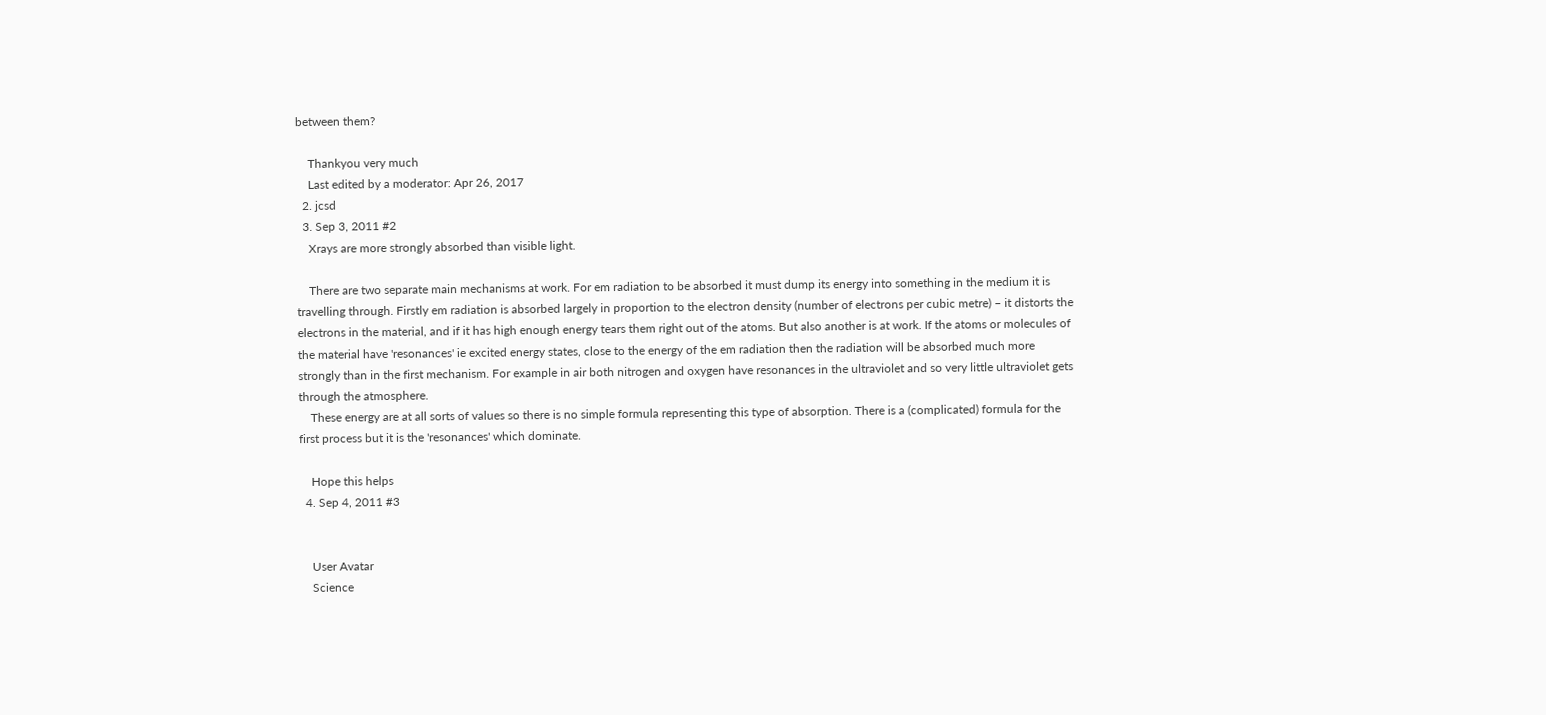between them?

    Thankyou very much
    Last edited by a moderator: Apr 26, 2017
  2. jcsd
  3. Sep 3, 2011 #2
    Xrays are more strongly absorbed than visible light.

    There are two separate main mechanisms at work. For em radiation to be absorbed it must dump its energy into something in the medium it is travelling through. Firstly em radiation is absorbed largely in proportion to the electron density (number of electrons per cubic metre) – it distorts the electrons in the material, and if it has high enough energy tears them right out of the atoms. But also another is at work. If the atoms or molecules of the material have 'resonances' ie excited energy states, close to the energy of the em radiation then the radiation will be absorbed much more strongly than in the first mechanism. For example in air both nitrogen and oxygen have resonances in the ultraviolet and so very little ultraviolet gets through the atmosphere.
    These energy are at all sorts of values so there is no simple formula representing this type of absorption. There is a (complicated) formula for the first process but it is the 'resonances' which dominate.

    Hope this helps
  4. Sep 4, 2011 #3


    User Avatar
    Science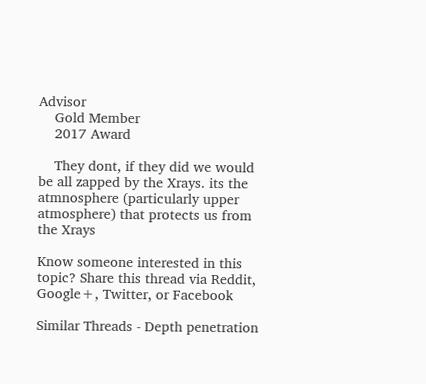Advisor
    Gold Member
    2017 Award

    They dont, if they did we would be all zapped by the Xrays. its the atmnosphere (particularly upper atmosphere) that protects us from the Xrays

Know someone interested in this topic? Share this thread via Reddit, Google+, Twitter, or Facebook

Similar Threads - Depth penetration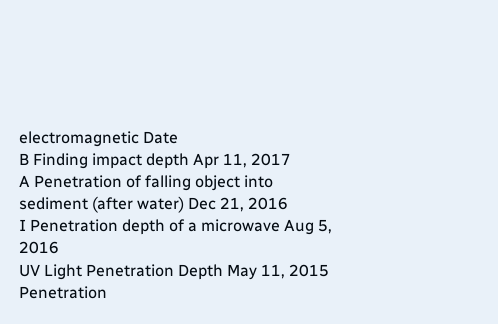electromagnetic Date
B Finding impact depth Apr 11, 2017
A Penetration of falling object into sediment (after water) Dec 21, 2016
I Penetration depth of a microwave Aug 5, 2016
UV Light Penetration Depth May 11, 2015
Penetration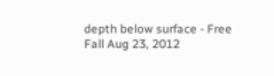depth below surface - Free Fall Aug 23, 2012